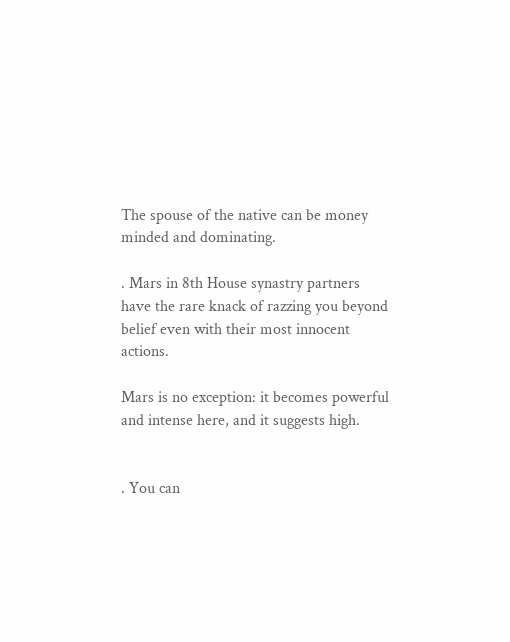The spouse of the native can be money minded and dominating.

. Mars in 8th House synastry partners have the rare knack of razzing you beyond belief even with their most innocent actions.

Mars is no exception: it becomes powerful and intense here, and it suggests high.


. You can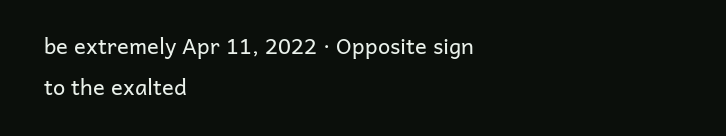be extremely Apr 11, 2022 · Opposite sign to the exalted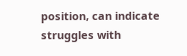position, can indicate struggles with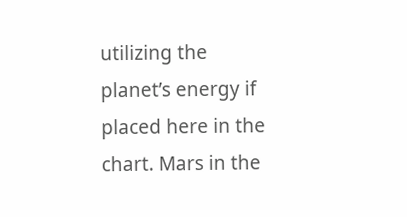utilizing the planet’s energy if placed here in the chart. Mars in the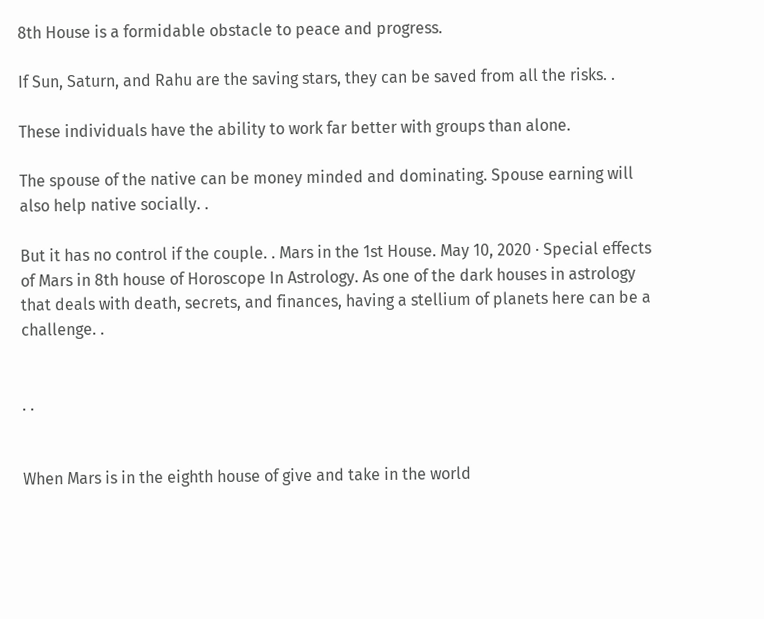8th House is a formidable obstacle to peace and progress.

If Sun, Saturn, and Rahu are the saving stars, they can be saved from all the risks. .

These individuals have the ability to work far better with groups than alone.

The spouse of the native can be money minded and dominating. Spouse earning will also help native socially. .

But it has no control if the couple. . Mars in the 1st House. May 10, 2020 · Special effects of Mars in 8th house of Horoscope In Astrology. As one of the dark houses in astrology that deals with death, secrets, and finances, having a stellium of planets here can be a challenge. .


. .


When Mars is in the eighth house of give and take in the world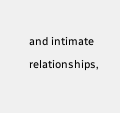and intimate relationships,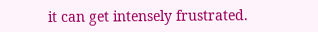it can get intensely frustrated.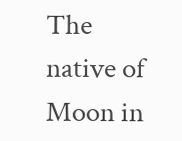The native of Moon in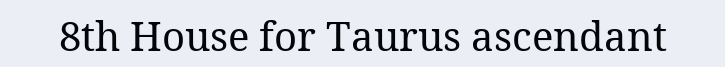8th House for Taurus ascendant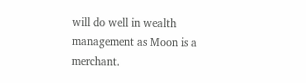will do well in wealth management as Moon is a merchant.